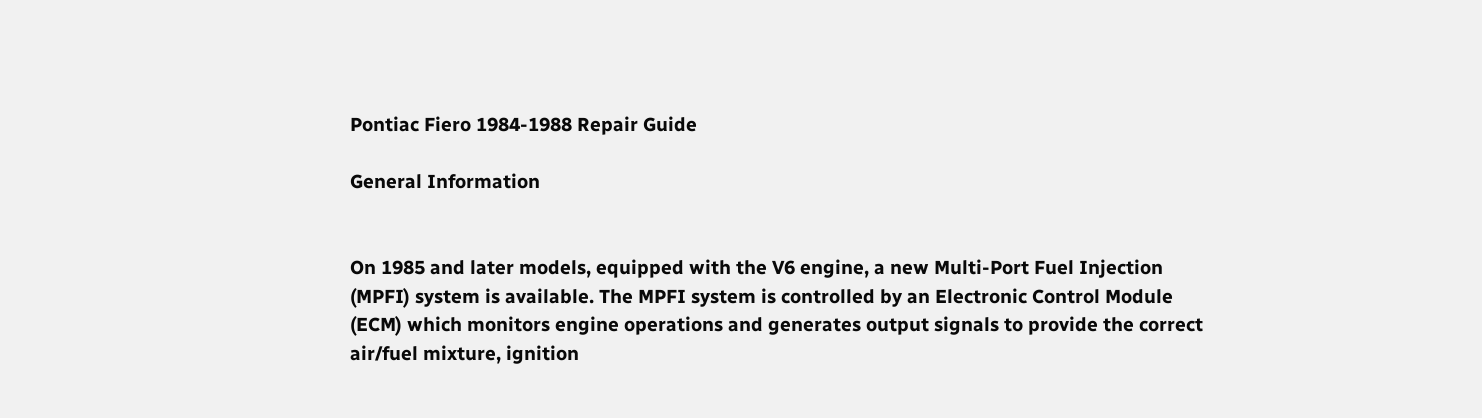Pontiac Fiero 1984-1988 Repair Guide

General Information


On 1985 and later models, equipped with the V6 engine, a new Multi-Port Fuel Injection (MPFI) system is available. The MPFI system is controlled by an Electronic Control Module (ECM) which monitors engine operations and generates output signals to provide the correct air/fuel mixture, ignition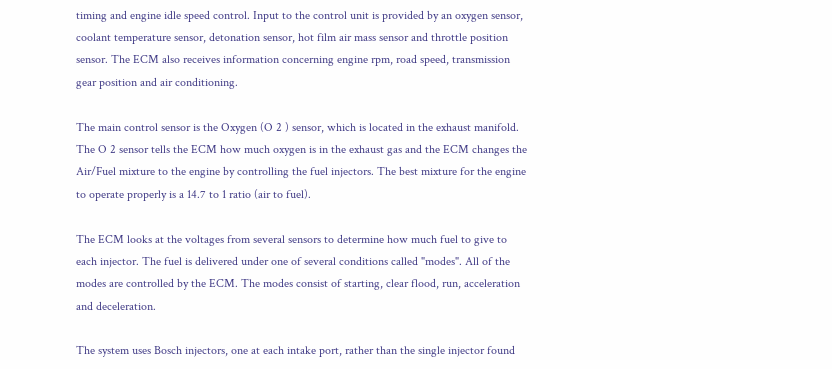timing and engine idle speed control. Input to the control unit is provided by an oxygen sensor, coolant temperature sensor, detonation sensor, hot film air mass sensor and throttle position sensor. The ECM also receives information concerning engine rpm, road speed, transmission gear position and air conditioning.

The main control sensor is the Oxygen (O 2 ) sensor, which is located in the exhaust manifold. The O 2 sensor tells the ECM how much oxygen is in the exhaust gas and the ECM changes the Air/Fuel mixture to the engine by controlling the fuel injectors. The best mixture for the engine to operate properly is a 14.7 to 1 ratio (air to fuel).

The ECM looks at the voltages from several sensors to determine how much fuel to give to each injector. The fuel is delivered under one of several conditions called "modes". All of the modes are controlled by the ECM. The modes consist of starting, clear flood, run, acceleration and deceleration.

The system uses Bosch injectors, one at each intake port, rather than the single injector found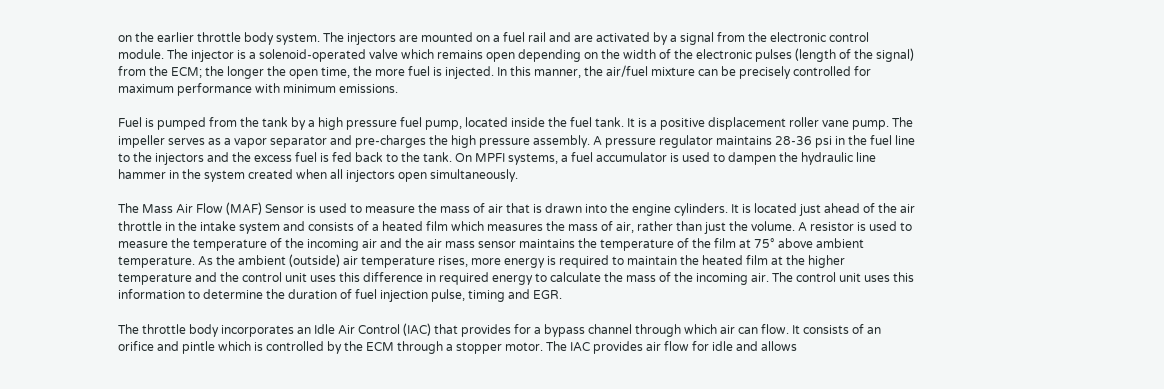on the earlier throttle body system. The injectors are mounted on a fuel rail and are activated by a signal from the electronic control module. The injector is a solenoid-operated valve which remains open depending on the width of the electronic pulses (length of the signal) from the ECM; the longer the open time, the more fuel is injected. In this manner, the air/fuel mixture can be precisely controlled for maximum performance with minimum emissions.

Fuel is pumped from the tank by a high pressure fuel pump, located inside the fuel tank. It is a positive displacement roller vane pump. The impeller serves as a vapor separator and pre-charges the high pressure assembly. A pressure regulator maintains 28-36 psi in the fuel line to the injectors and the excess fuel is fed back to the tank. On MPFI systems, a fuel accumulator is used to dampen the hydraulic line hammer in the system created when all injectors open simultaneously.

The Mass Air Flow (MAF) Sensor is used to measure the mass of air that is drawn into the engine cylinders. It is located just ahead of the air throttle in the intake system and consists of a heated film which measures the mass of air, rather than just the volume. A resistor is used to measure the temperature of the incoming air and the air mass sensor maintains the temperature of the film at 75° above ambient temperature. As the ambient (outside) air temperature rises, more energy is required to maintain the heated film at the higher temperature and the control unit uses this difference in required energy to calculate the mass of the incoming air. The control unit uses this information to determine the duration of fuel injection pulse, timing and EGR.

The throttle body incorporates an Idle Air Control (IAC) that provides for a bypass channel through which air can flow. It consists of an orifice and pintle which is controlled by the ECM through a stopper motor. The IAC provides air flow for idle and allows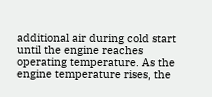additional air during cold start until the engine reaches operating temperature. As the engine temperature rises, the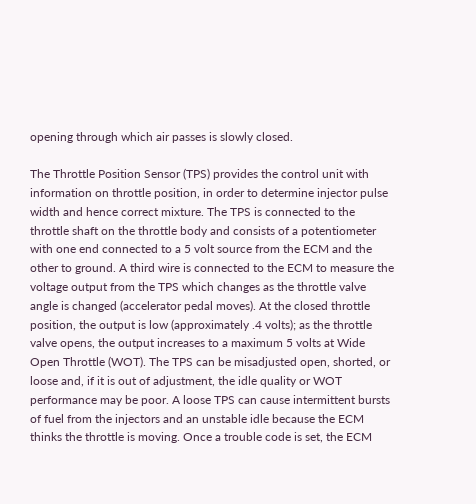opening through which air passes is slowly closed.

The Throttle Position Sensor (TPS) provides the control unit with information on throttle position, in order to determine injector pulse width and hence correct mixture. The TPS is connected to the throttle shaft on the throttle body and consists of a potentiometer with one end connected to a 5 volt source from the ECM and the other to ground. A third wire is connected to the ECM to measure the voltage output from the TPS which changes as the throttle valve angle is changed (accelerator pedal moves). At the closed throttle position, the output is low (approximately .4 volts); as the throttle valve opens, the output increases to a maximum 5 volts at Wide Open Throttle (WOT). The TPS can be misadjusted open, shorted, or loose and, if it is out of adjustment, the idle quality or WOT performance may be poor. A loose TPS can cause intermittent bursts of fuel from the injectors and an unstable idle because the ECM thinks the throttle is moving. Once a trouble code is set, the ECM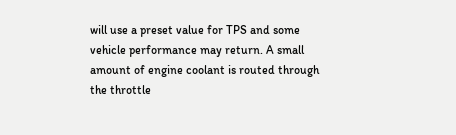will use a preset value for TPS and some vehicle performance may return. A small amount of engine coolant is routed through the throttle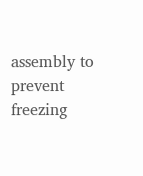assembly to prevent freezing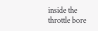inside the throttle bore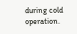during cold operation.